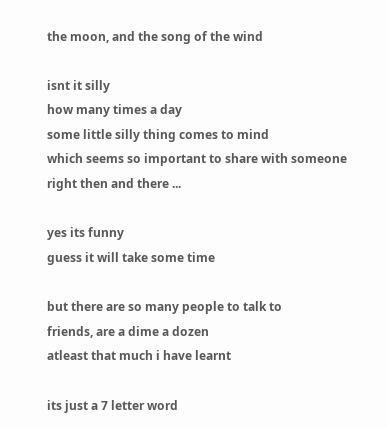the moon, and the song of the wind

isnt it silly
how many times a day
some little silly thing comes to mind
which seems so important to share with someone
right then and there ...

yes its funny
guess it will take some time

but there are so many people to talk to
friends, are a dime a dozen
atleast that much i have learnt

its just a 7 letter word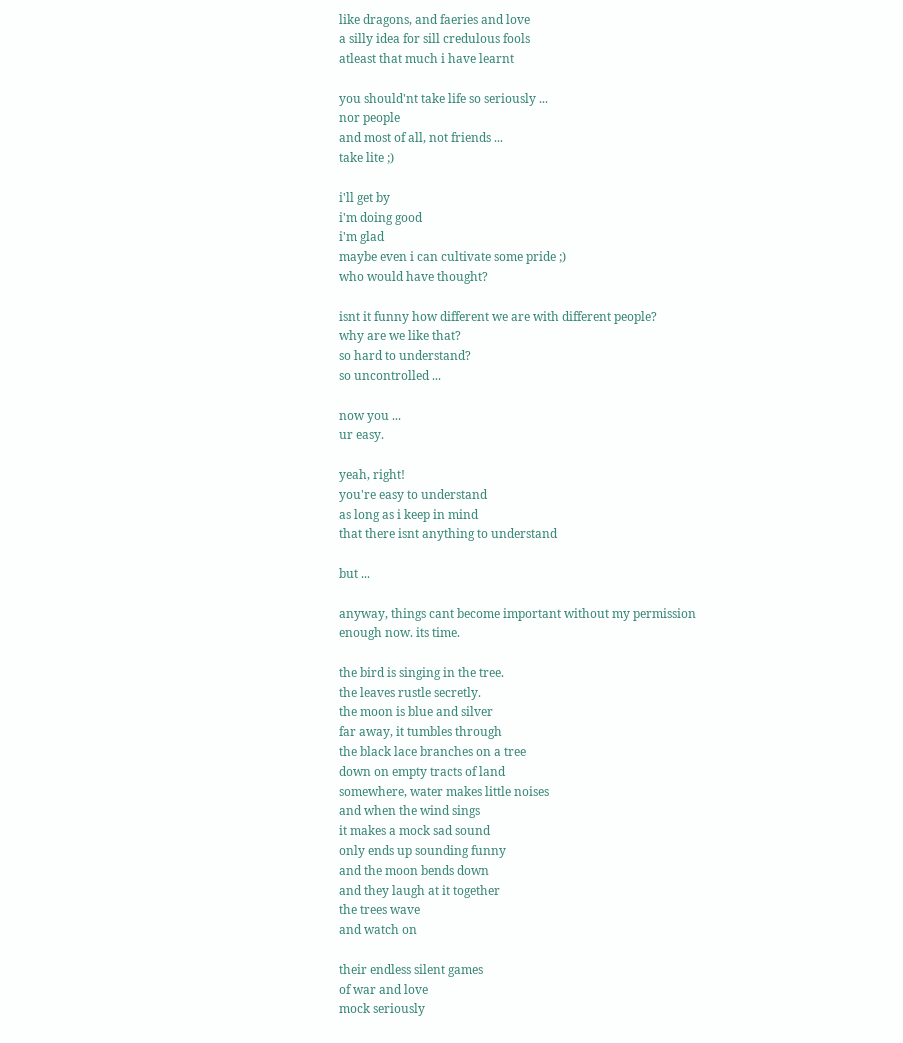like dragons, and faeries and love
a silly idea for sill credulous fools
atleast that much i have learnt

you should'nt take life so seriously ...
nor people
and most of all, not friends ...
take lite ;)

i'll get by
i'm doing good
i'm glad
maybe even i can cultivate some pride ;)
who would have thought?

isnt it funny how different we are with different people?
why are we like that?
so hard to understand?
so uncontrolled ...

now you ...
ur easy.

yeah, right!
you're easy to understand
as long as i keep in mind
that there isnt anything to understand

but ...

anyway, things cant become important without my permission
enough now. its time.

the bird is singing in the tree.
the leaves rustle secretly.
the moon is blue and silver
far away, it tumbles through
the black lace branches on a tree
down on empty tracts of land
somewhere, water makes little noises
and when the wind sings
it makes a mock sad sound
only ends up sounding funny
and the moon bends down
and they laugh at it together
the trees wave
and watch on

their endless silent games
of war and love
mock seriously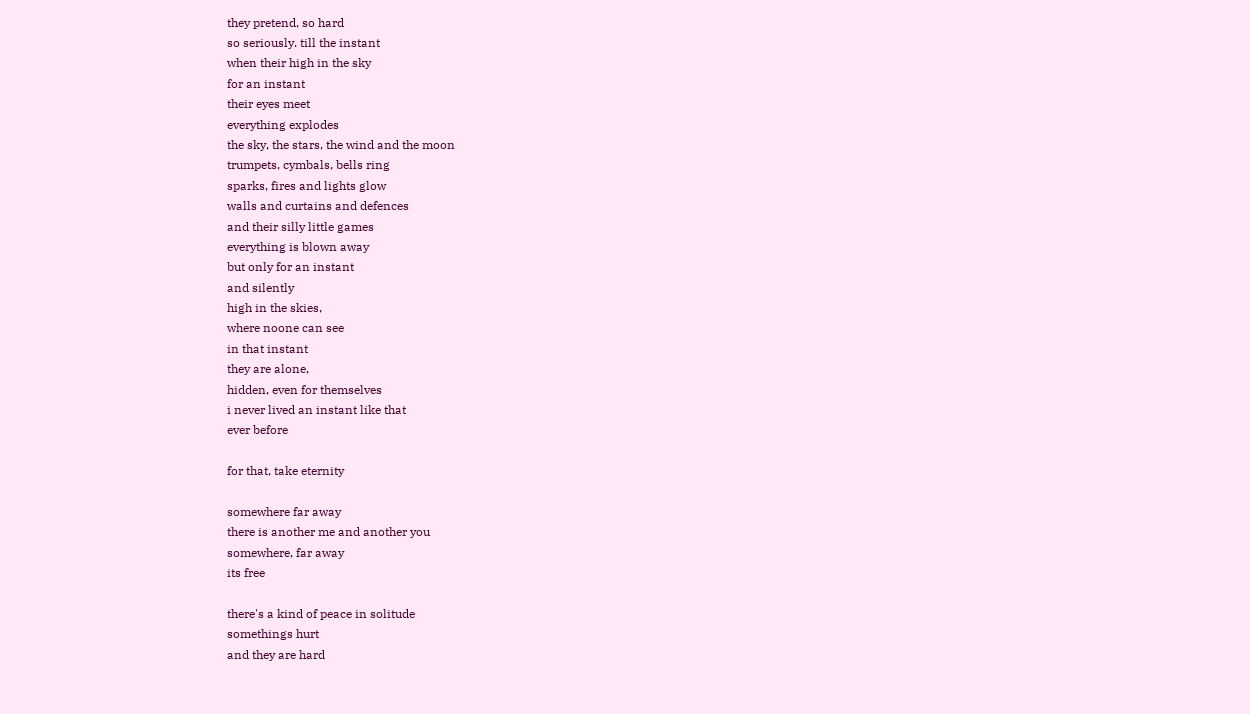they pretend, so hard
so seriously. till the instant
when their high in the sky
for an instant
their eyes meet
everything explodes
the sky, the stars, the wind and the moon
trumpets, cymbals, bells ring
sparks, fires and lights glow
walls and curtains and defences
and their silly little games
everything is blown away
but only for an instant
and silently
high in the skies,
where noone can see
in that instant
they are alone,
hidden, even for themselves
i never lived an instant like that
ever before

for that, take eternity

somewhere far away
there is another me and another you
somewhere, far away
its free

there's a kind of peace in solitude
somethings hurt
and they are hard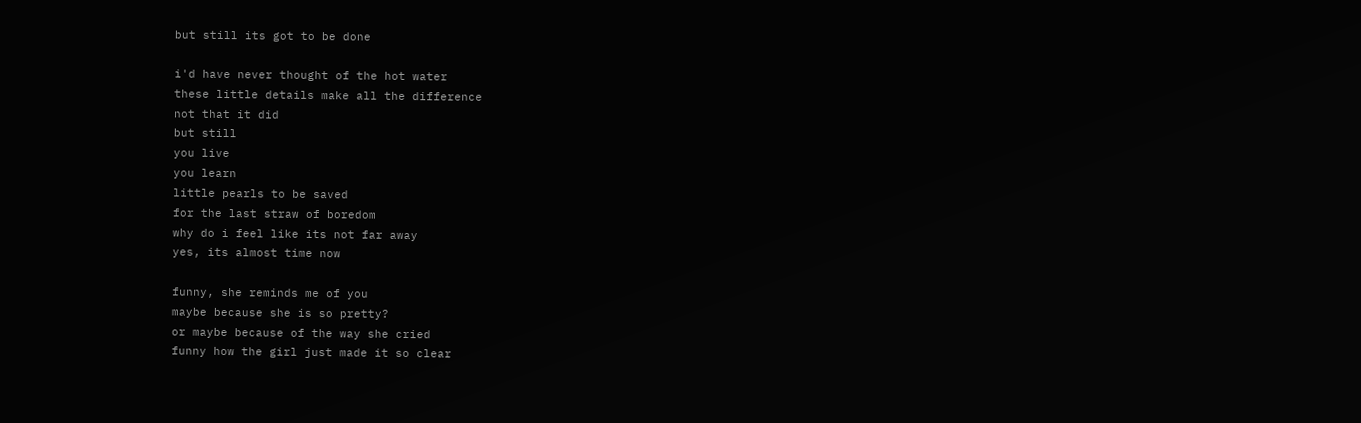but still its got to be done

i'd have never thought of the hot water
these little details make all the difference
not that it did
but still
you live
you learn
little pearls to be saved
for the last straw of boredom
why do i feel like its not far away
yes, its almost time now

funny, she reminds me of you
maybe because she is so pretty?
or maybe because of the way she cried
funny how the girl just made it so clear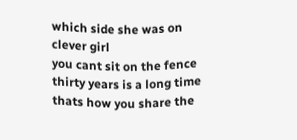which side she was on
clever girl
you cant sit on the fence
thirty years is a long time
thats how you share the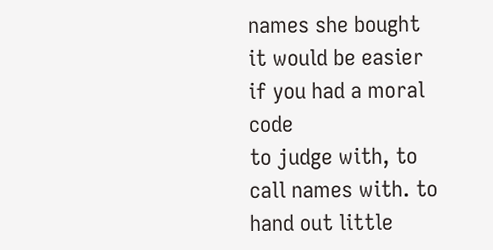names she bought
it would be easier if you had a moral code
to judge with, to call names with. to hand out little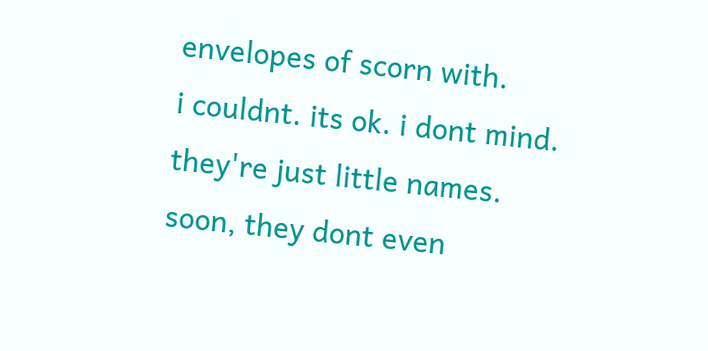envelopes of scorn with.
i couldnt. its ok. i dont mind.
they're just little names.
soon, they dont even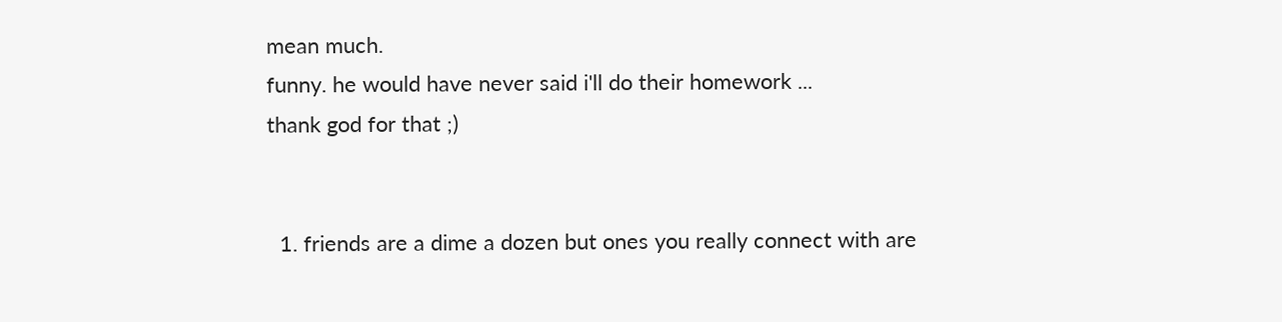mean much.
funny. he would have never said i'll do their homework ...
thank god for that ;)


  1. friends are a dime a dozen but ones you really connect with are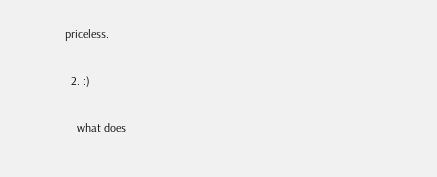priceless.

  2. :)

    what does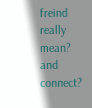freind really mean? and connect?